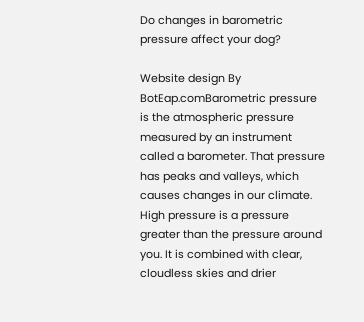Do changes in barometric pressure affect your dog?

Website design By BotEap.comBarometric pressure is the atmospheric pressure measured by an instrument called a barometer. That pressure has peaks and valleys, which causes changes in our climate. High pressure is a pressure greater than the pressure around you. It is combined with clear, cloudless skies and drier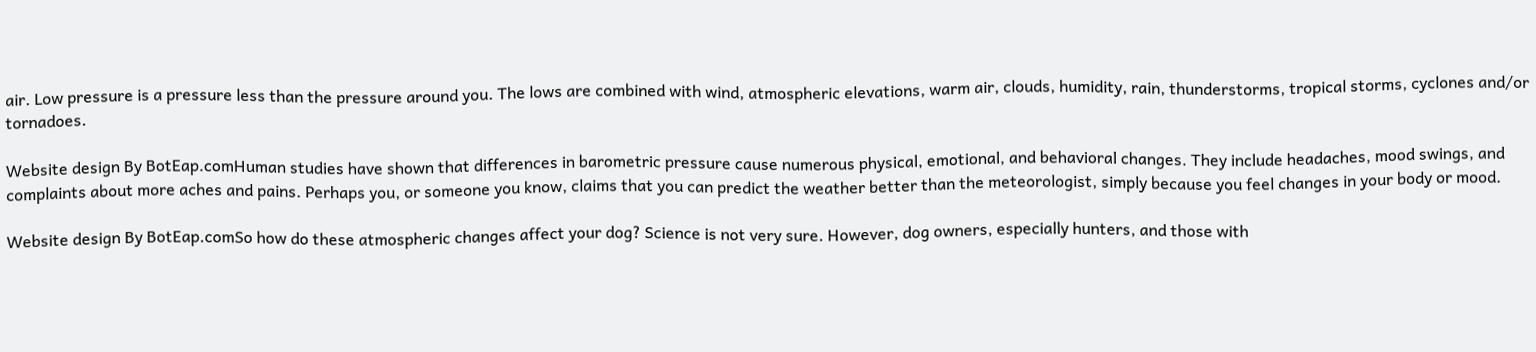air. Low pressure is a pressure less than the pressure around you. The lows are combined with wind, atmospheric elevations, warm air, clouds, humidity, rain, thunderstorms, tropical storms, cyclones and/or tornadoes.

Website design By BotEap.comHuman studies have shown that differences in barometric pressure cause numerous physical, emotional, and behavioral changes. They include headaches, mood swings, and complaints about more aches and pains. Perhaps you, or someone you know, claims that you can predict the weather better than the meteorologist, simply because you feel changes in your body or mood.

Website design By BotEap.comSo how do these atmospheric changes affect your dog? Science is not very sure. However, dog owners, especially hunters, and those with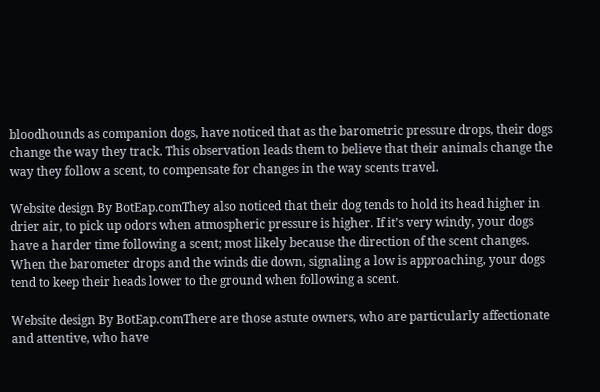bloodhounds as companion dogs, have noticed that as the barometric pressure drops, their dogs change the way they track. This observation leads them to believe that their animals change the way they follow a scent, to compensate for changes in the way scents travel.

Website design By BotEap.comThey also noticed that their dog tends to hold its head higher in drier air, to pick up odors when atmospheric pressure is higher. If it’s very windy, your dogs have a harder time following a scent; most likely because the direction of the scent changes. When the barometer drops and the winds die down, signaling a low is approaching, your dogs tend to keep their heads lower to the ground when following a scent.

Website design By BotEap.comThere are those astute owners, who are particularly affectionate and attentive, who have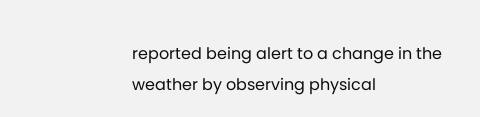reported being alert to a change in the weather by observing physical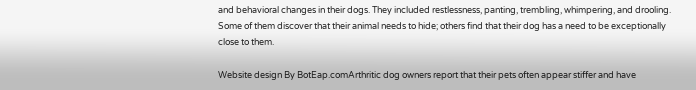and behavioral changes in their dogs. They included restlessness, panting, trembling, whimpering, and drooling. Some of them discover that their animal needs to hide; others find that their dog has a need to be exceptionally close to them.

Website design By BotEap.comArthritic dog owners report that their pets often appear stiffer and have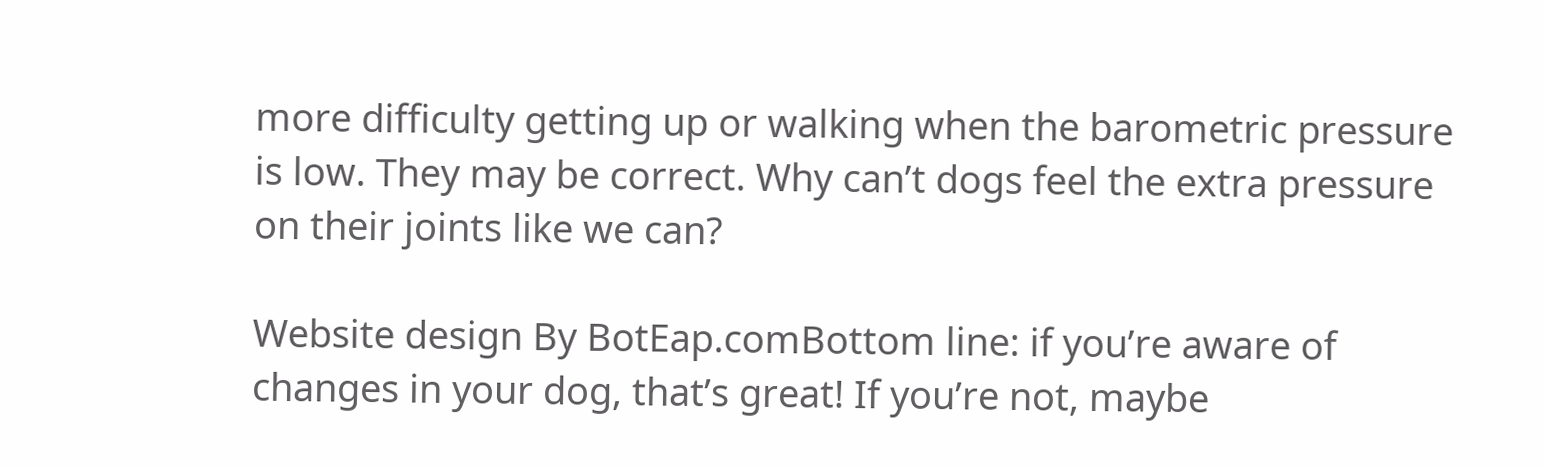more difficulty getting up or walking when the barometric pressure is low. They may be correct. Why can’t dogs feel the extra pressure on their joints like we can?

Website design By BotEap.comBottom line: if you’re aware of changes in your dog, that’s great! If you’re not, maybe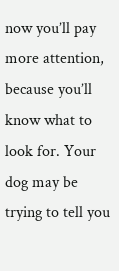now you’ll pay more attention, because you’ll know what to look for. Your dog may be trying to tell you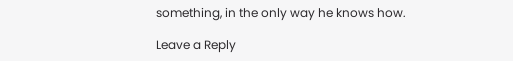something, in the only way he knows how.

Leave a Reply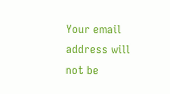Your email address will not be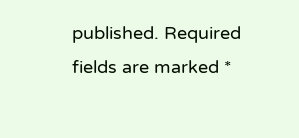published. Required fields are marked *